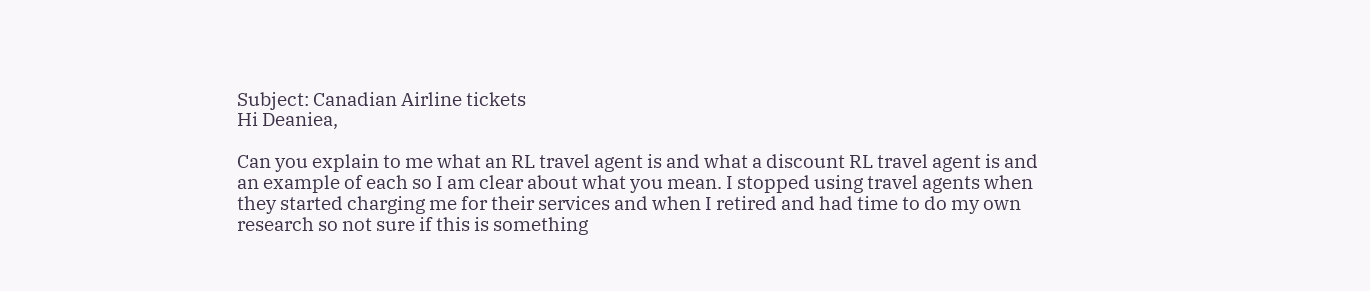Subject: Canadian Airline tickets
Hi Deaniea,

Can you explain to me what an RL travel agent is and what a discount RL travel agent is and an example of each so I am clear about what you mean. I stopped using travel agents when they started charging me for their services and when I retired and had time to do my own research so not sure if this is something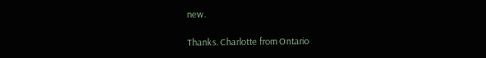new.

Thanks. Charlotte from Ontario